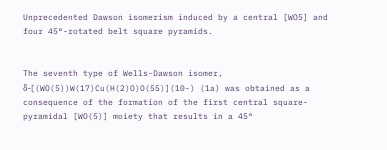Unprecedented Dawson isomerism induced by a central [WO5] and four 45°-rotated belt square pyramids.


The seventh type of Wells-Dawson isomer, δ-[(WO(5))W(17)Cu(H(2)O)O(55)](10-) (1a) was obtained as a consequence of the formation of the first central square-pyramidal [WO(5)] moiety that results in a 45°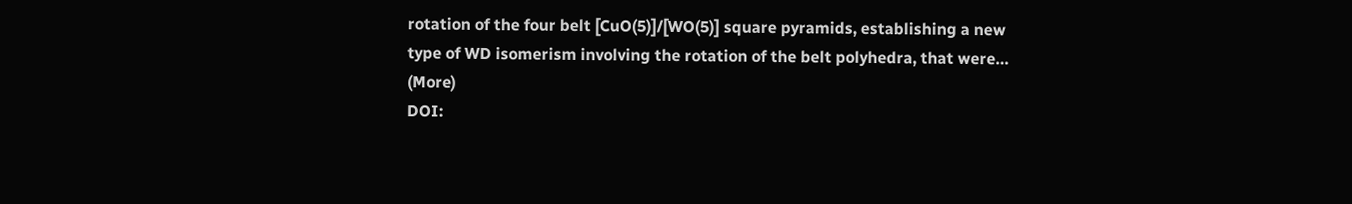rotation of the four belt [CuO(5)]/[WO(5)] square pyramids, establishing a new type of WD isomerism involving the rotation of the belt polyhedra, that were… (More)
DOI: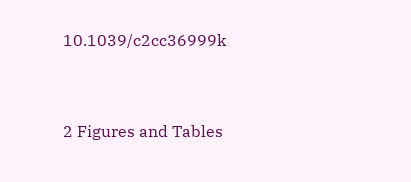10.1039/c2cc36999k


2 Figures and Tables